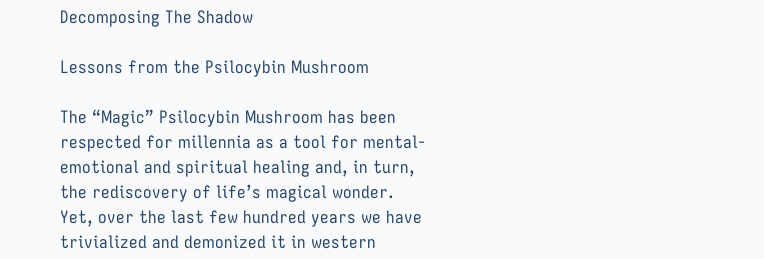Decomposing The Shadow

Lessons from the Psilocybin Mushroom

The “Magic” Psilocybin Mushroom has been respected for millennia as a tool for mental-emotional and spiritual healing and, in turn, the rediscovery of life’s magical wonder. Yet, over the last few hundred years we have trivialized and demonized it in western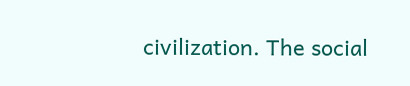civilization. The social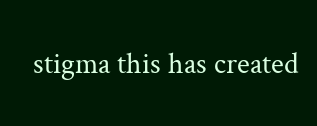stigma this has created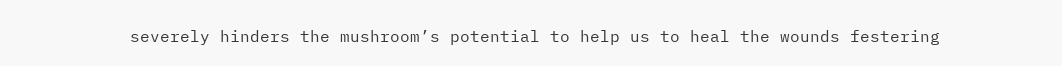severely hinders the mushroom’s potential to help us to heal the wounds festering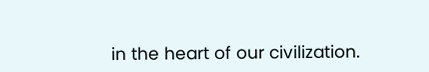in the heart of our civilization.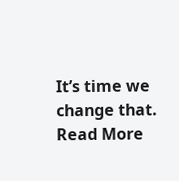It’s time we change that. Read More